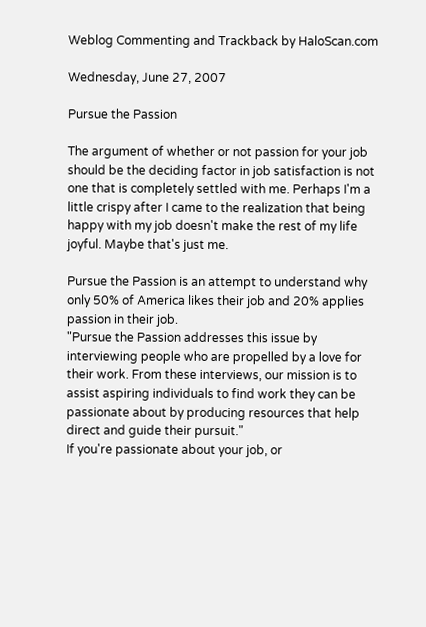Weblog Commenting and Trackback by HaloScan.com

Wednesday, June 27, 2007

Pursue the Passion

The argument of whether or not passion for your job should be the deciding factor in job satisfaction is not one that is completely settled with me. Perhaps I'm a little crispy after I came to the realization that being happy with my job doesn't make the rest of my life joyful. Maybe that's just me.

Pursue the Passion is an attempt to understand why only 50% of America likes their job and 20% applies passion in their job.
"Pursue the Passion addresses this issue by interviewing people who are propelled by a love for their work. From these interviews, our mission is to assist aspiring individuals to find work they can be passionate about by producing resources that help direct and guide their pursuit."
If you're passionate about your job, or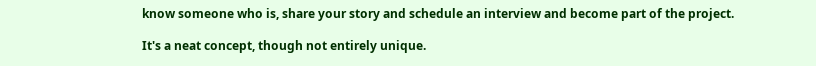know someone who is, share your story and schedule an interview and become part of the project.

It's a neat concept, though not entirely unique.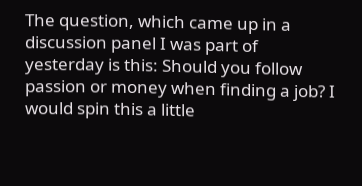The question, which came up in a discussion panel I was part of yesterday is this: Should you follow passion or money when finding a job? I would spin this a little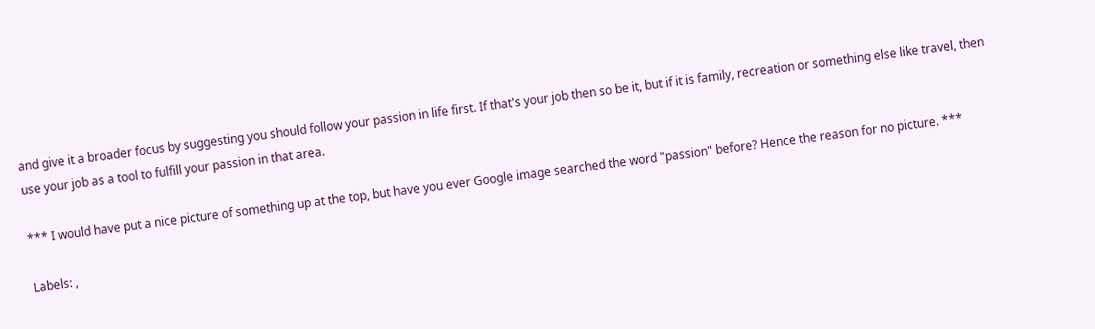and give it a broader focus by suggesting you should follow your passion in life first. If that's your job then so be it, but if it is family, recreation or something else like travel, then use your job as a tool to fulfill your passion in that area.

*** I would have put a nice picture of something up at the top, but have you ever Google image searched the word "passion" before? Hence the reason for no picture. ***

Labels: ,